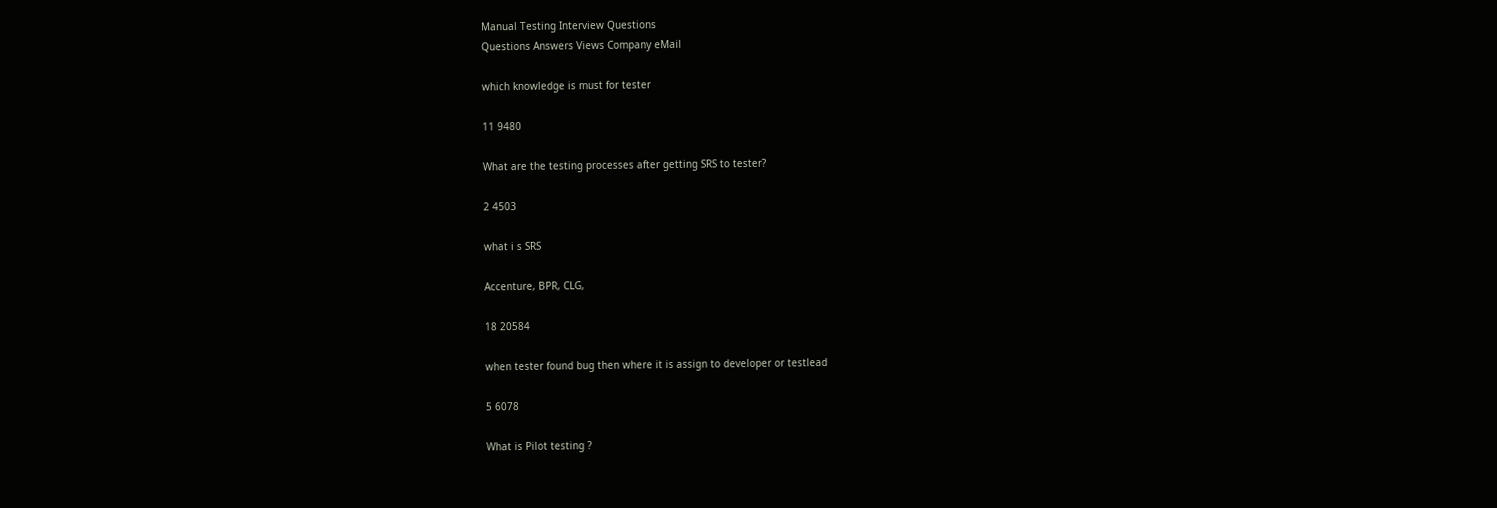Manual Testing Interview Questions
Questions Answers Views Company eMail

which knowledge is must for tester

11 9480

What are the testing processes after getting SRS to tester?

2 4503

what i s SRS

Accenture, BPR, CLG,

18 20584

when tester found bug then where it is assign to developer or testlead

5 6078

What is Pilot testing ?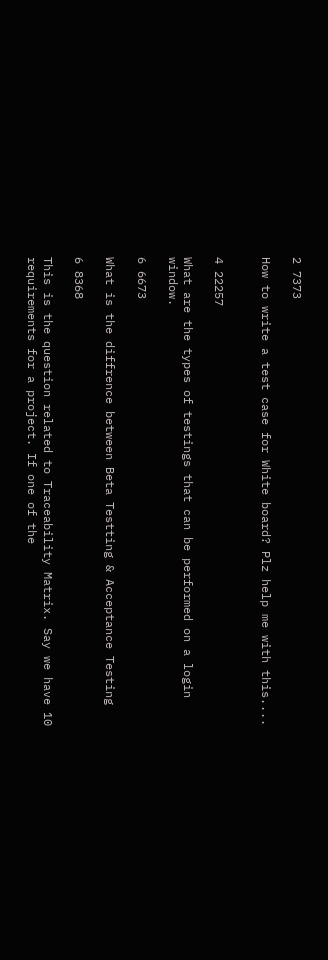2 7373

How to write a test case for White board? Plz help me with this....


4 22257

What are the types of testings that can be performed on a login window.

6 6673

What is the diffrence between Beta Testting & Acceptance Testing

6 8368

This is the question related to Traceability Matrix. Say we have 10 requirements for a project. If one of the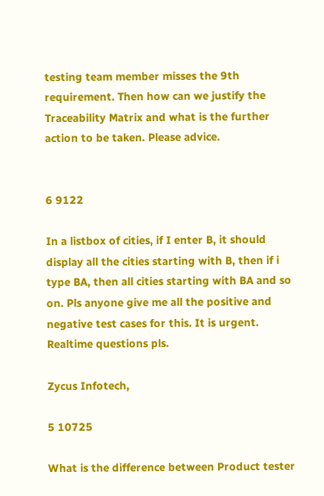testing team member misses the 9th requirement. Then how can we justify the Traceability Matrix and what is the further action to be taken. Please advice.


6 9122

In a listbox of cities, if I enter B, it should display all the cities starting with B, then if i type BA, then all cities starting with BA and so on. Pls anyone give me all the positive and negative test cases for this. It is urgent. Realtime questions pls.

Zycus Infotech,

5 10725

What is the difference between Product tester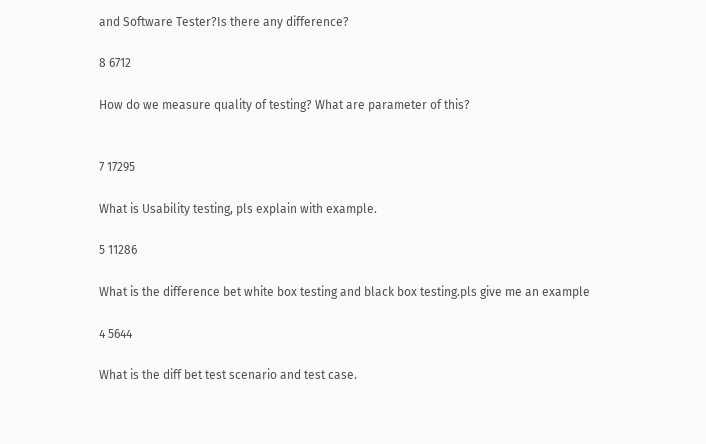and Software Tester?Is there any difference?

8 6712

How do we measure quality of testing? What are parameter of this?


7 17295

What is Usability testing, pls explain with example.

5 11286

What is the difference bet white box testing and black box testing.pls give me an example

4 5644

What is the diff bet test scenario and test case.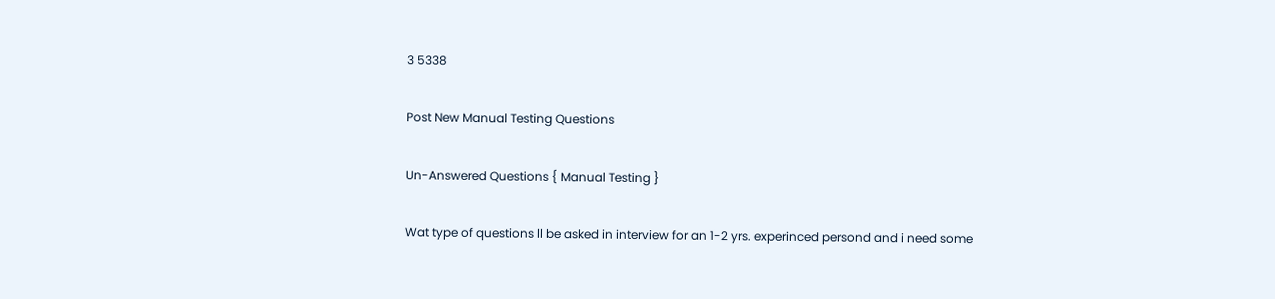3 5338

Post New Manual Testing Questions

Un-Answered Questions { Manual Testing }

Wat type of questions ll be asked in interview for an 1-2 yrs. experinced persond and i need some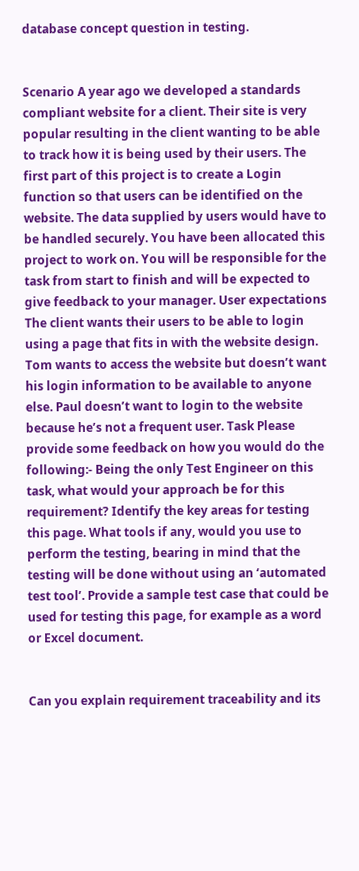database concept question in testing.


Scenario A year ago we developed a standards compliant website for a client. Their site is very popular resulting in the client wanting to be able to track how it is being used by their users. The first part of this project is to create a Login function so that users can be identified on the website. The data supplied by users would have to be handled securely. You have been allocated this project to work on. You will be responsible for the task from start to finish and will be expected to give feedback to your manager. User expectations The client wants their users to be able to login using a page that fits in with the website design. Tom wants to access the website but doesn’t want his login information to be available to anyone else. Paul doesn’t want to login to the website because he’s not a frequent user. Task Please provide some feedback on how you would do the following:- Being the only Test Engineer on this task, what would your approach be for this requirement? Identify the key areas for testing this page. What tools if any, would you use to perform the testing, bearing in mind that the testing will be done without using an ‘automated test tool’. Provide a sample test case that could be used for testing this page, for example as a word or Excel document.


Can you explain requirement traceability and its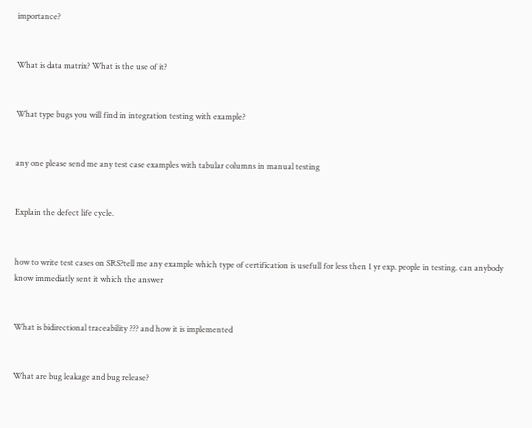importance?


What is data matrix? What is the use of it?


What type bugs you will find in integration testing with example?


any one please send me any test case examples with tabular columns in manual testing


Explain the defect life cycle.


how to write test cases on SRS?tell me any example which type of certification is usefull for less then 1 yr exp. people in testing. can anybody know immediatly sent it which the answer


What is bidirectional traceability ??? and how it is implemented


What are bug leakage and bug release?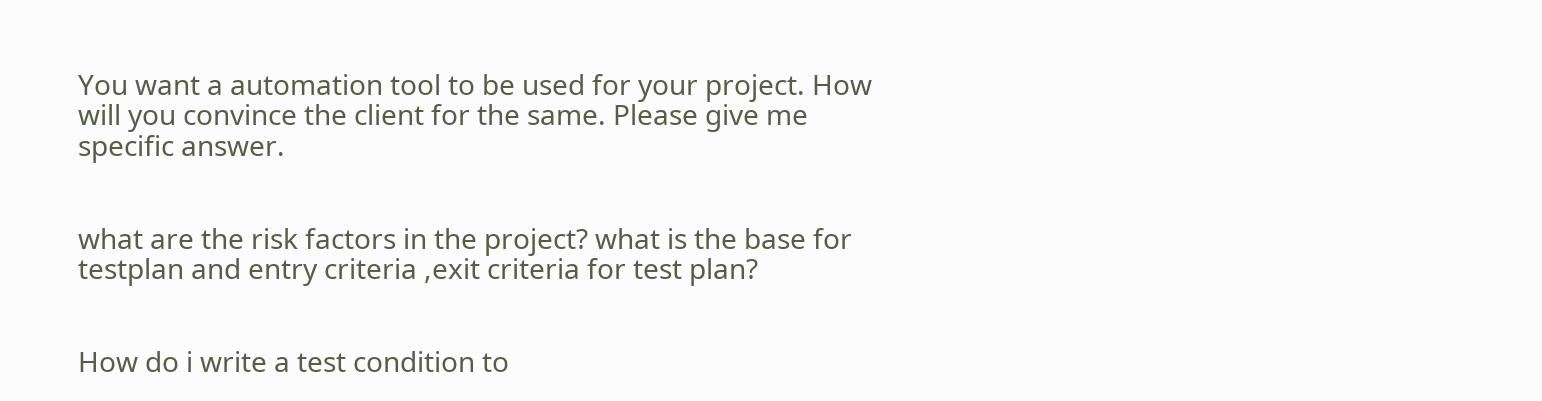You want a automation tool to be used for your project. How will you convince the client for the same. Please give me specific answer.


what are the risk factors in the project? what is the base for testplan and entry criteria ,exit criteria for test plan?


How do i write a test condition to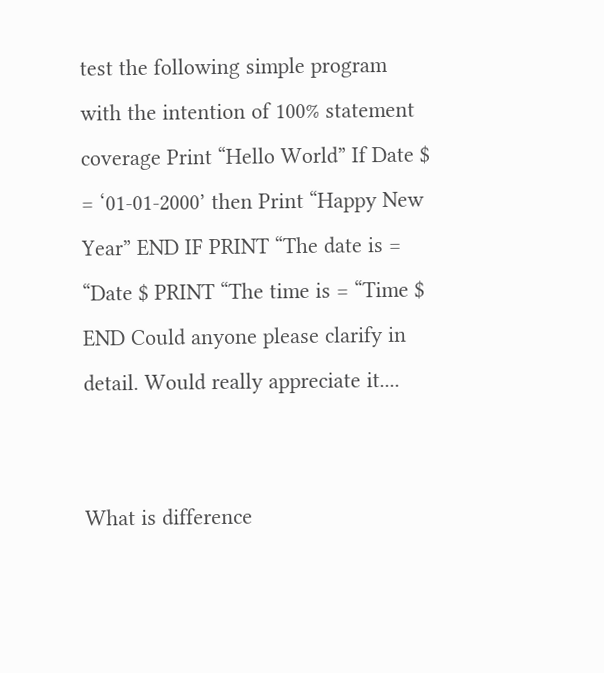test the following simple program with the intention of 100% statement coverage Print “Hello World” If Date $ = ‘01-01-2000’ then Print “Happy New Year” END IF PRINT “The date is = “Date $ PRINT “The time is = “Time $ END Could anyone please clarify in detail. Would really appreciate it....


What is difference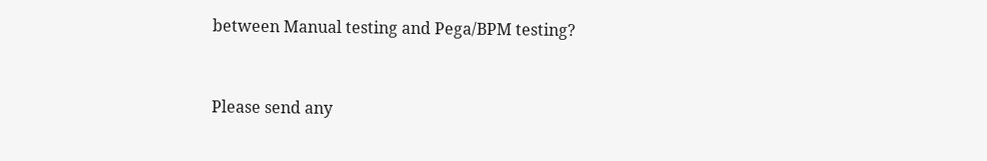between Manual testing and Pega/BPM testing?


Please send any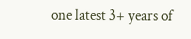one latest 3+ years of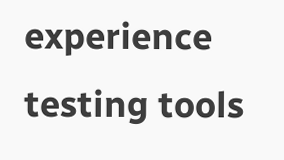experience testing tools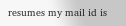resumes my mail id is